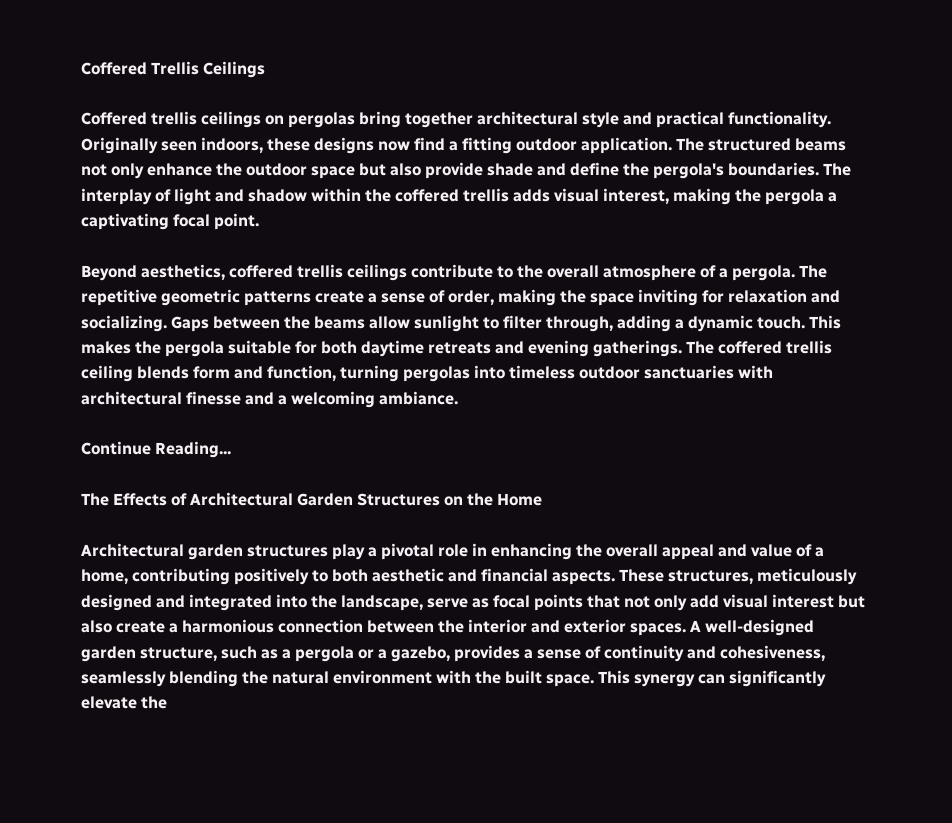Coffered Trellis Ceilings

Coffered trellis ceilings on pergolas bring together architectural style and practical functionality. Originally seen indoors, these designs now find a fitting outdoor application. The structured beams not only enhance the outdoor space but also provide shade and define the pergola's boundaries. The interplay of light and shadow within the coffered trellis adds visual interest, making the pergola a captivating focal point.

Beyond aesthetics, coffered trellis ceilings contribute to the overall atmosphere of a pergola. The repetitive geometric patterns create a sense of order, making the space inviting for relaxation and socializing. Gaps between the beams allow sunlight to filter through, adding a dynamic touch. This makes the pergola suitable for both daytime retreats and evening gatherings. The coffered trellis ceiling blends form and function, turning pergolas into timeless outdoor sanctuaries with architectural finesse and a welcoming ambiance.

Continue Reading...

The Effects of Architectural Garden Structures on the Home

Architectural garden structures play a pivotal role in enhancing the overall appeal and value of a home, contributing positively to both aesthetic and financial aspects. These structures, meticulously designed and integrated into the landscape, serve as focal points that not only add visual interest but also create a harmonious connection between the interior and exterior spaces. A well-designed garden structure, such as a pergola or a gazebo, provides a sense of continuity and cohesiveness, seamlessly blending the natural environment with the built space. This synergy can significantly elevate the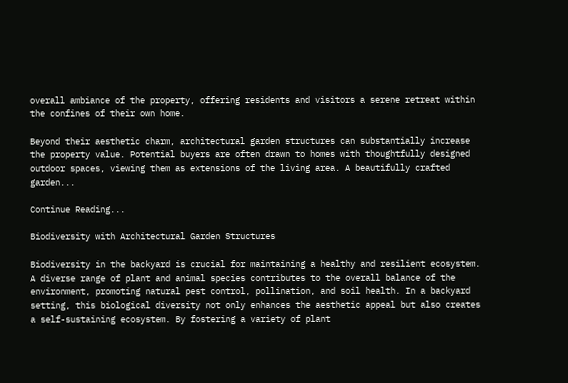overall ambiance of the property, offering residents and visitors a serene retreat within the confines of their own home.

Beyond their aesthetic charm, architectural garden structures can substantially increase the property value. Potential buyers are often drawn to homes with thoughtfully designed outdoor spaces, viewing them as extensions of the living area. A beautifully crafted garden...

Continue Reading...

Biodiversity with Architectural Garden Structures

Biodiversity in the backyard is crucial for maintaining a healthy and resilient ecosystem. A diverse range of plant and animal species contributes to the overall balance of the environment, promoting natural pest control, pollination, and soil health. In a backyard setting, this biological diversity not only enhances the aesthetic appeal but also creates a self-sustaining ecosystem. By fostering a variety of plant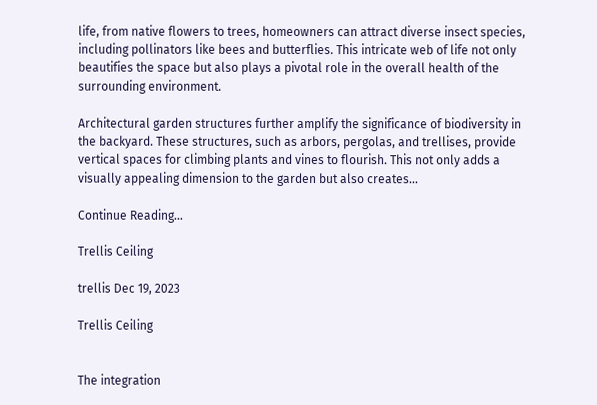life, from native flowers to trees, homeowners can attract diverse insect species, including pollinators like bees and butterflies. This intricate web of life not only beautifies the space but also plays a pivotal role in the overall health of the surrounding environment.

Architectural garden structures further amplify the significance of biodiversity in the backyard. These structures, such as arbors, pergolas, and trellises, provide vertical spaces for climbing plants and vines to flourish. This not only adds a visually appealing dimension to the garden but also creates...

Continue Reading...

Trellis Ceiling

trellis Dec 19, 2023

Trellis Ceiling


The integration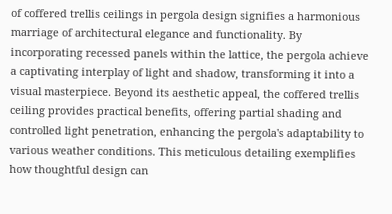of coffered trellis ceilings in pergola design signifies a harmonious marriage of architectural elegance and functionality. By incorporating recessed panels within the lattice, the pergola achieve a captivating interplay of light and shadow, transforming it into a visual masterpiece. Beyond its aesthetic appeal, the coffered trellis ceiling provides practical benefits, offering partial shading and controlled light penetration, enhancing the pergola's adaptability to various weather conditions. This meticulous detailing exemplifies how thoughtful design can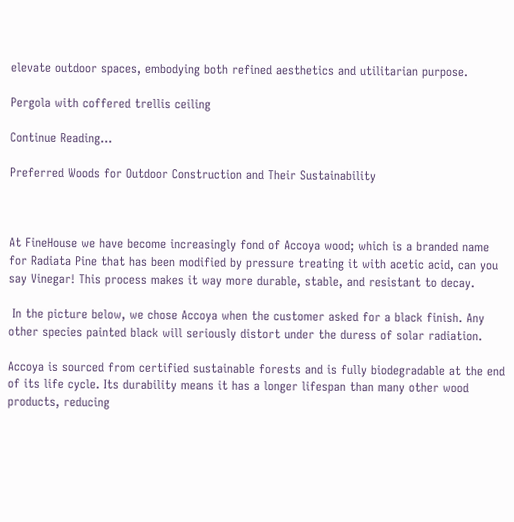elevate outdoor spaces, embodying both refined aesthetics and utilitarian purpose.

Pergola with coffered trellis ceiling

Continue Reading...

Preferred Woods for Outdoor Construction and Their Sustainability



At FineHouse we have become increasingly fond of Accoya wood; which is a branded name for Radiata Pine that has been modified by pressure treating it with acetic acid, can you say Vinegar! This process makes it way more durable, stable, and resistant to decay.

 In the picture below, we chose Accoya when the customer asked for a black finish. Any other species painted black will seriously distort under the duress of solar radiation.

Accoya is sourced from certified sustainable forests and is fully biodegradable at the end of its life cycle. Its durability means it has a longer lifespan than many other wood products, reducing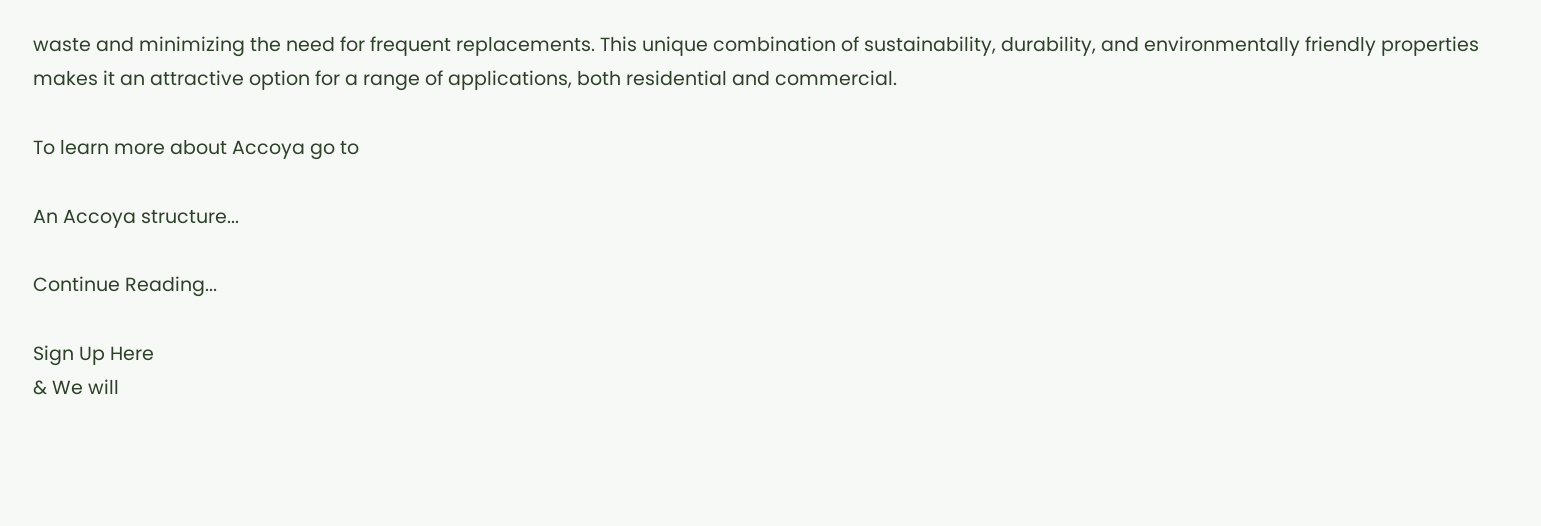waste and minimizing the need for frequent replacements. This unique combination of sustainability, durability, and environmentally friendly properties makes it an attractive option for a range of applications, both residential and commercial.

To learn more about Accoya go to

An Accoya structure...

Continue Reading...

Sign Up Here
& We will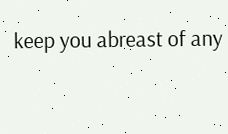keep you abreast of any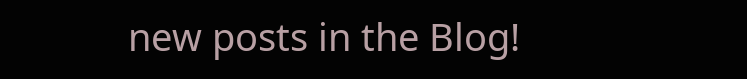new posts in the Blog!